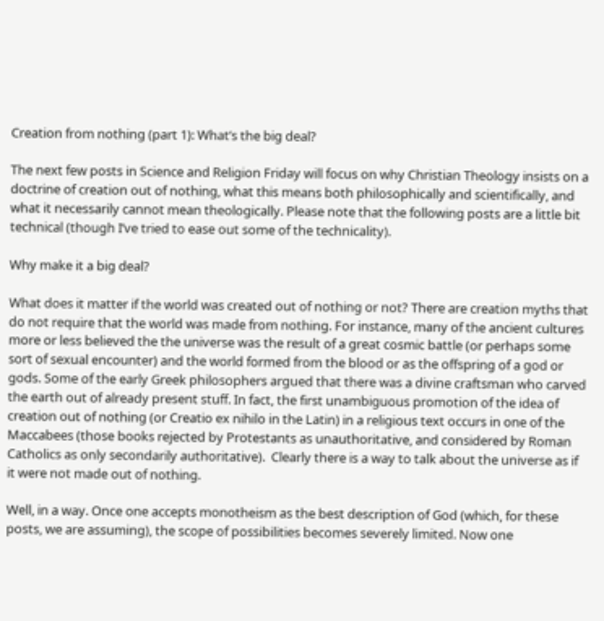Creation from nothing (part 1): What’s the big deal?

The next few posts in Science and Religion Friday will focus on why Christian Theology insists on a doctrine of creation out of nothing, what this means both philosophically and scientifically, and what it necessarily cannot mean theologically. Please note that the following posts are a little bit technical (though I’ve tried to ease out some of the technicality).

Why make it a big deal?

What does it matter if the world was created out of nothing or not? There are creation myths that do not require that the world was made from nothing. For instance, many of the ancient cultures more or less believed the the universe was the result of a great cosmic battle (or perhaps some sort of sexual encounter) and the world formed from the blood or as the offspring of a god or gods. Some of the early Greek philosophers argued that there was a divine craftsman who carved the earth out of already present stuff. In fact, the first unambiguous promotion of the idea of creation out of nothing (or Creatio ex nihilo in the Latin) in a religious text occurs in one of the Maccabees (those books rejected by Protestants as unauthoritative, and considered by Roman Catholics as only secondarily authoritative).  Clearly there is a way to talk about the universe as if it were not made out of nothing.

Well, in a way. Once one accepts monotheism as the best description of God (which, for these posts, we are assuming), the scope of possibilities becomes severely limited. Now one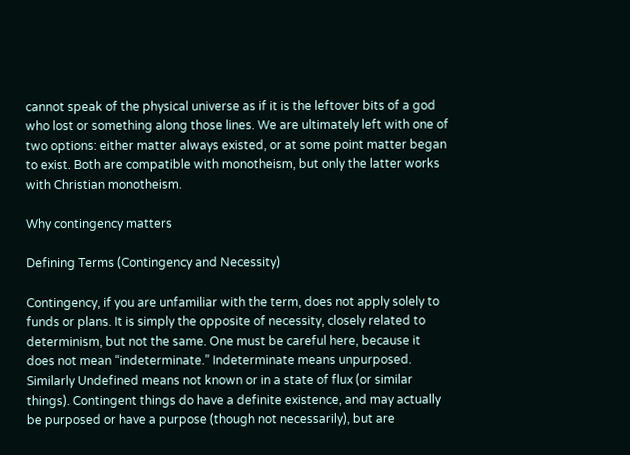cannot speak of the physical universe as if it is the leftover bits of a god who lost or something along those lines. We are ultimately left with one of two options: either matter always existed, or at some point matter began to exist. Both are compatible with monotheism, but only the latter works with Christian monotheism.

Why contingency matters

Defining Terms (Contingency and Necessity)

Contingency, if you are unfamiliar with the term, does not apply solely to funds or plans. It is simply the opposite of necessity, closely related to determinism, but not the same. One must be careful here, because it does not mean “indeterminate.” Indeterminate means unpurposed. Similarly Undefined means not known or in a state of flux (or similar things). Contingent things do have a definite existence, and may actually be purposed or have a purpose (though not necessarily), but are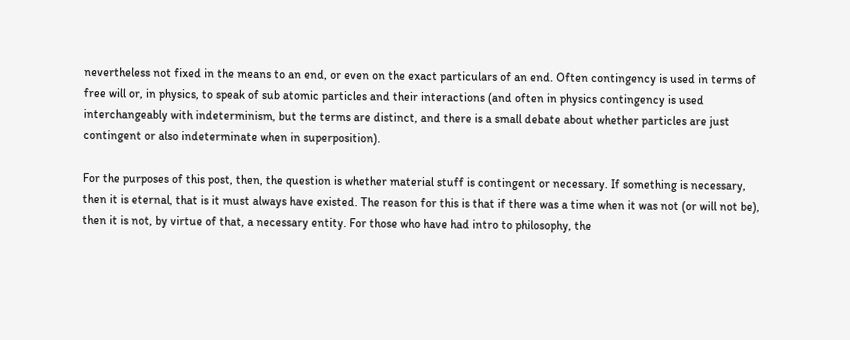nevertheless not fixed in the means to an end, or even on the exact particulars of an end. Often contingency is used in terms of free will or, in physics, to speak of sub atomic particles and their interactions (and often in physics contingency is used interchangeably with indeterminism, but the terms are distinct, and there is a small debate about whether particles are just contingent or also indeterminate when in superposition).

For the purposes of this post, then, the question is whether material stuff is contingent or necessary. If something is necessary, then it is eternal, that is it must always have existed. The reason for this is that if there was a time when it was not (or will not be), then it is not, by virtue of that, a necessary entity. For those who have had intro to philosophy, the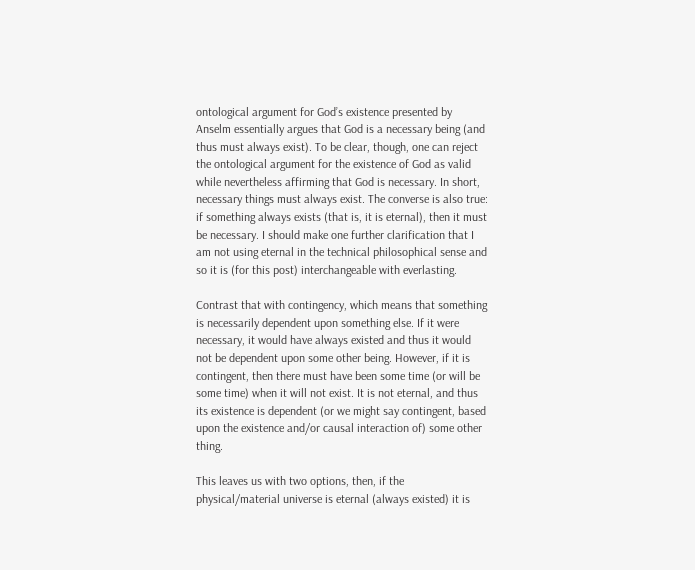ontological argument for God’s existence presented by Anselm essentially argues that God is a necessary being (and thus must always exist). To be clear, though, one can reject the ontological argument for the existence of God as valid while nevertheless affirming that God is necessary. In short, necessary things must always exist. The converse is also true: if something always exists (that is, it is eternal), then it must be necessary. I should make one further clarification that I am not using eternal in the technical philosophical sense and so it is (for this post) interchangeable with everlasting.

Contrast that with contingency, which means that something is necessarily dependent upon something else. If it were necessary, it would have always existed and thus it would not be dependent upon some other being. However, if it is contingent, then there must have been some time (or will be some time) when it will not exist. It is not eternal, and thus its existence is dependent (or we might say contingent, based upon the existence and/or causal interaction of) some other thing.

This leaves us with two options, then, if the physical/material universe is eternal (always existed) it is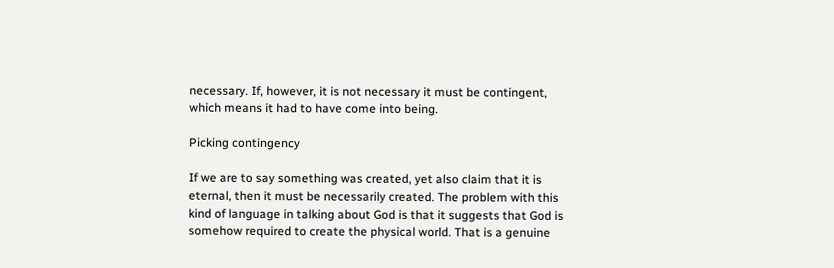necessary. If, however, it is not necessary it must be contingent, which means it had to have come into being.

Picking contingency

If we are to say something was created, yet also claim that it is eternal, then it must be necessarily created. The problem with this kind of language in talking about God is that it suggests that God is somehow required to create the physical world. That is a genuine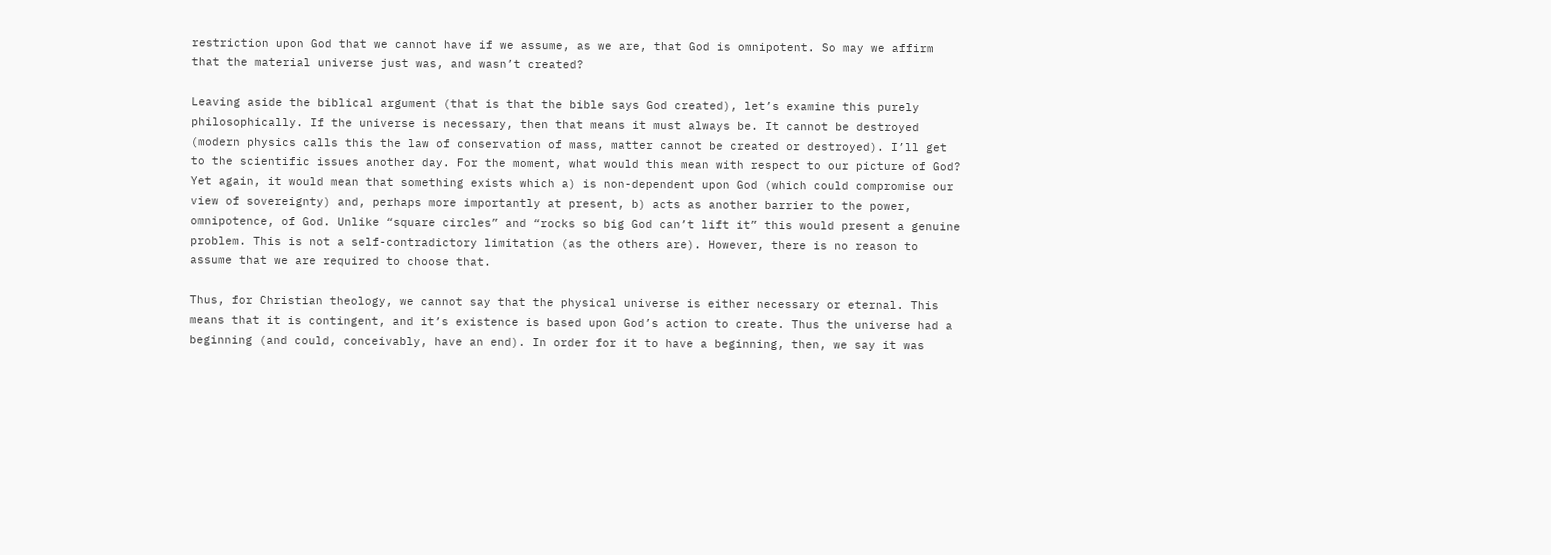restriction upon God that we cannot have if we assume, as we are, that God is omnipotent. So may we affirm that the material universe just was, and wasn’t created?

Leaving aside the biblical argument (that is that the bible says God created), let’s examine this purely philosophically. If the universe is necessary, then that means it must always be. It cannot be destroyed (modern physics calls this the law of conservation of mass, matter cannot be created or destroyed). I’ll get to the scientific issues another day. For the moment, what would this mean with respect to our picture of God? Yet again, it would mean that something exists which a) is non-dependent upon God (which could compromise our view of sovereignty) and, perhaps more importantly at present, b) acts as another barrier to the power, omnipotence, of God. Unlike “square circles” and “rocks so big God can’t lift it” this would present a genuine problem. This is not a self-contradictory limitation (as the others are). However, there is no reason to assume that we are required to choose that.

Thus, for Christian theology, we cannot say that the physical universe is either necessary or eternal. This means that it is contingent, and it’s existence is based upon God’s action to create. Thus the universe had a beginning (and could, conceivably, have an end). In order for it to have a beginning, then, we say it was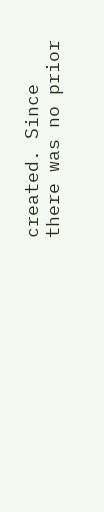created. Since there was no prior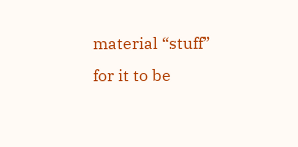material “stuff” for it to be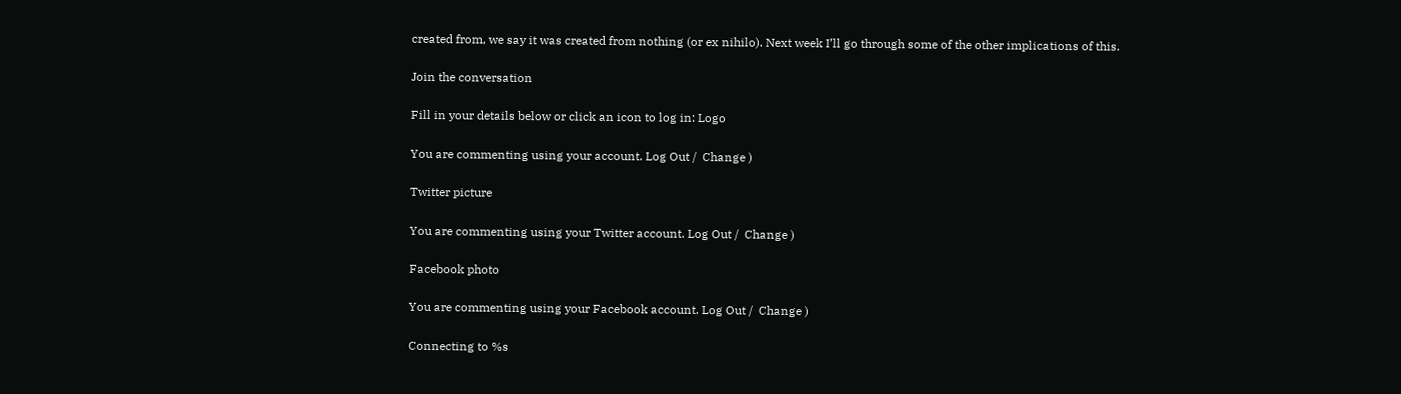created from, we say it was created from nothing (or ex nihilo). Next week I’ll go through some of the other implications of this.

Join the conversation

Fill in your details below or click an icon to log in: Logo

You are commenting using your account. Log Out /  Change )

Twitter picture

You are commenting using your Twitter account. Log Out /  Change )

Facebook photo

You are commenting using your Facebook account. Log Out /  Change )

Connecting to %s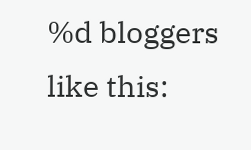%d bloggers like this: